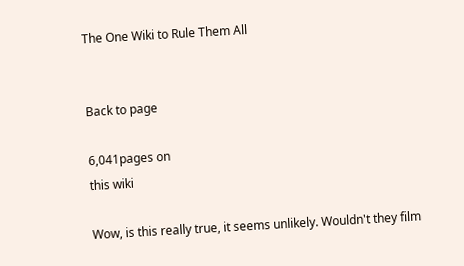The One Wiki to Rule Them All


Back to page

6,041pages on
this wiki

Wow, is this really true, it seems unlikely. Wouldn't they film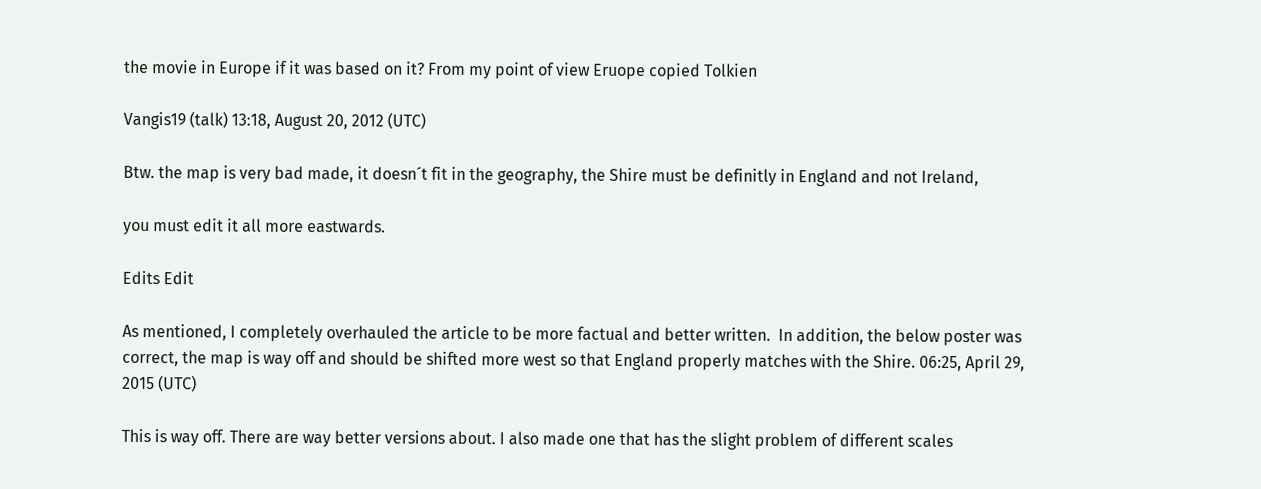the movie in Europe if it was based on it? From my point of view Eruope copied Tolkien

Vangis19 (talk) 13:18, August 20, 2012 (UTC)

Btw. the map is very bad made, it doesn´t fit in the geography, the Shire must be definitly in England and not Ireland,

you must edit it all more eastwards.

Edits Edit

As mentioned, I completely overhauled the article to be more factual and better written.  In addition, the below poster was correct, the map is way off and should be shifted more west so that England properly matches with the Shire. 06:25, April 29, 2015 (UTC)

This is way off. There are way better versions about. I also made one that has the slight problem of different scales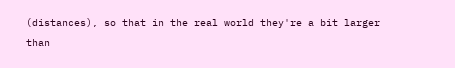(distances), so that in the real world they're a bit larger than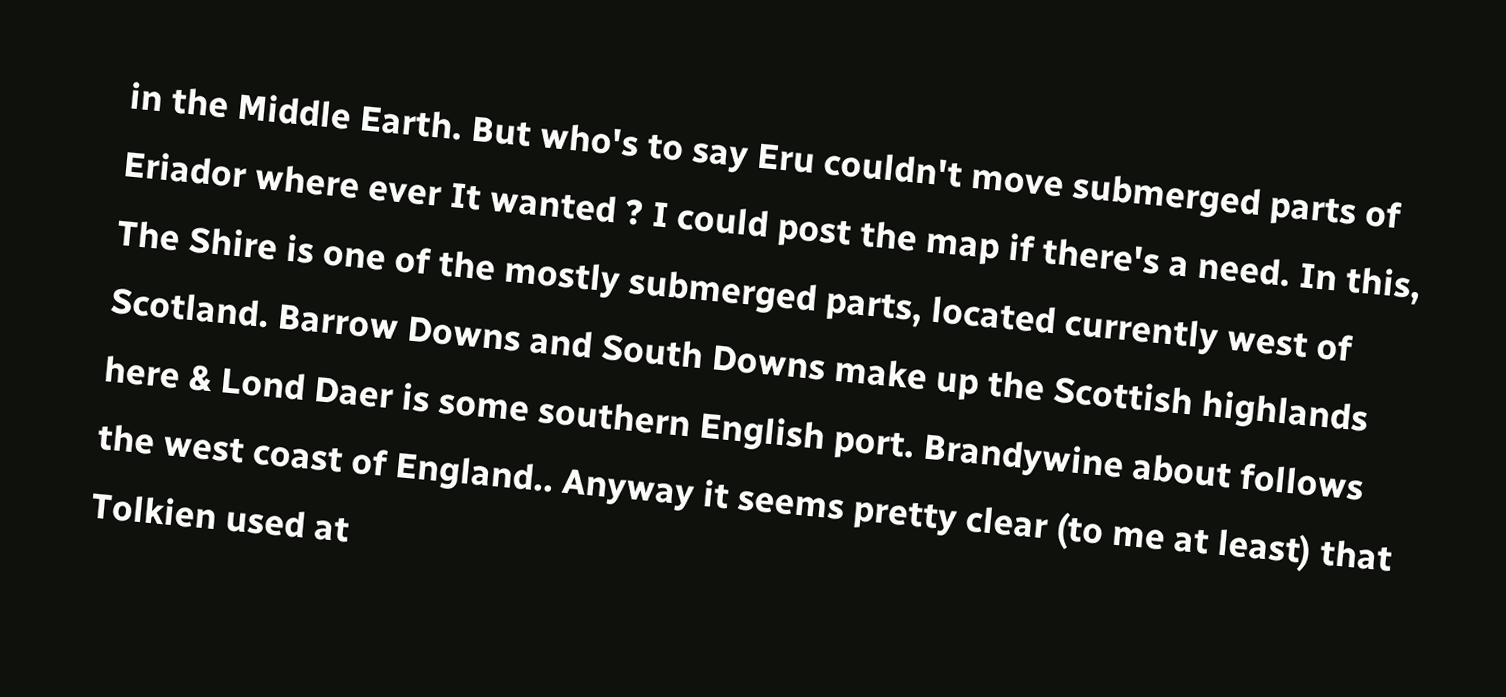in the Middle Earth. But who's to say Eru couldn't move submerged parts of Eriador where ever It wanted ? I could post the map if there's a need. In this, The Shire is one of the mostly submerged parts, located currently west of Scotland. Barrow Downs and South Downs make up the Scottish highlands here & Lond Daer is some southern English port. Brandywine about follows the west coast of England.. Anyway it seems pretty clear (to me at least) that Tolkien used at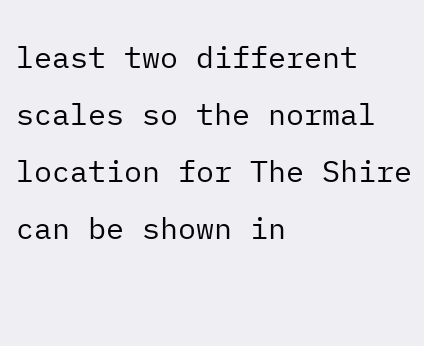least two different scales so the normal location for The Shire can be shown in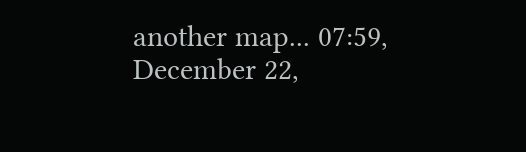another map... 07:59, December 22,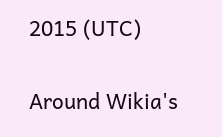2015 (UTC)

Around Wikia's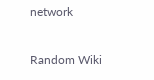network

Random Wiki